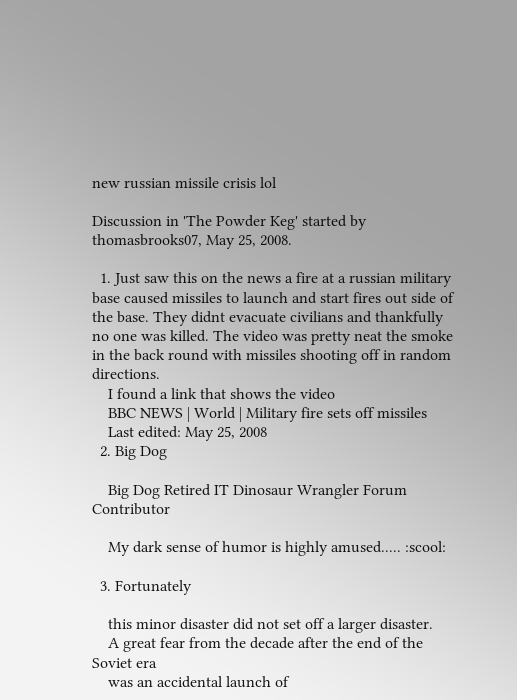new russian missile crisis lol

Discussion in 'The Powder Keg' started by thomasbrooks07, May 25, 2008.

  1. Just saw this on the news a fire at a russian military base caused missiles to launch and start fires out side of the base. They didnt evacuate civilians and thankfully no one was killed. The video was pretty neat the smoke in the back round with missiles shooting off in random directions.
    I found a link that shows the video
    BBC NEWS | World | Military fire sets off missiles
    Last edited: May 25, 2008
  2. Big Dog

    Big Dog Retired IT Dinosaur Wrangler Forum Contributor

    My dark sense of humor is highly amused..... :scool:

  3. Fortunately

    this minor disaster did not set off a larger disaster.
    A great fear from the decade after the end of the Soviet era
    was an accidental launch of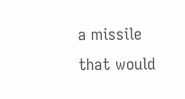a missile that would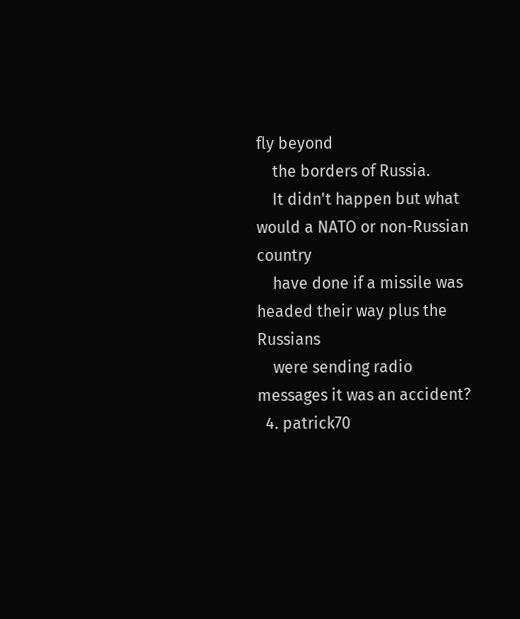fly beyond
    the borders of Russia.
    It didn't happen but what would a NATO or non-Russian country
    have done if a missile was headed their way plus the Russians
    were sending radio messages it was an accident?
  4. patrick70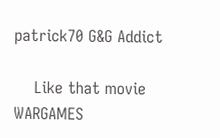patrick70 G&G Addict

    Like that movie WARGAMES